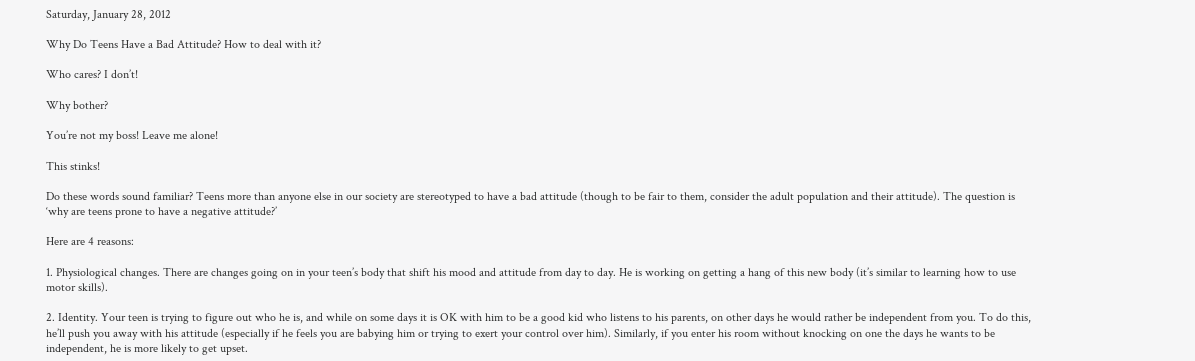Saturday, January 28, 2012

Why Do Teens Have a Bad Attitude? How to deal with it?

Who cares? I don’t!

Why bother?

You’re not my boss! Leave me alone!

This stinks!

Do these words sound familiar? Teens more than anyone else in our society are stereotyped to have a bad attitude (though to be fair to them, consider the adult population and their attitude). The question is ‘why are teens prone to have a negative attitude?’

Here are 4 reasons:

1. Physiological changes. There are changes going on in your teen’s body that shift his mood and attitude from day to day. He is working on getting a hang of this new body (it’s similar to learning how to use motor skills).

2. Identity. Your teen is trying to figure out who he is, and while on some days it is OK with him to be a good kid who listens to his parents, on other days he would rather be independent from you. To do this, he’ll push you away with his attitude (especially if he feels you are babying him or trying to exert your control over him). Similarly, if you enter his room without knocking on one the days he wants to be independent, he is more likely to get upset.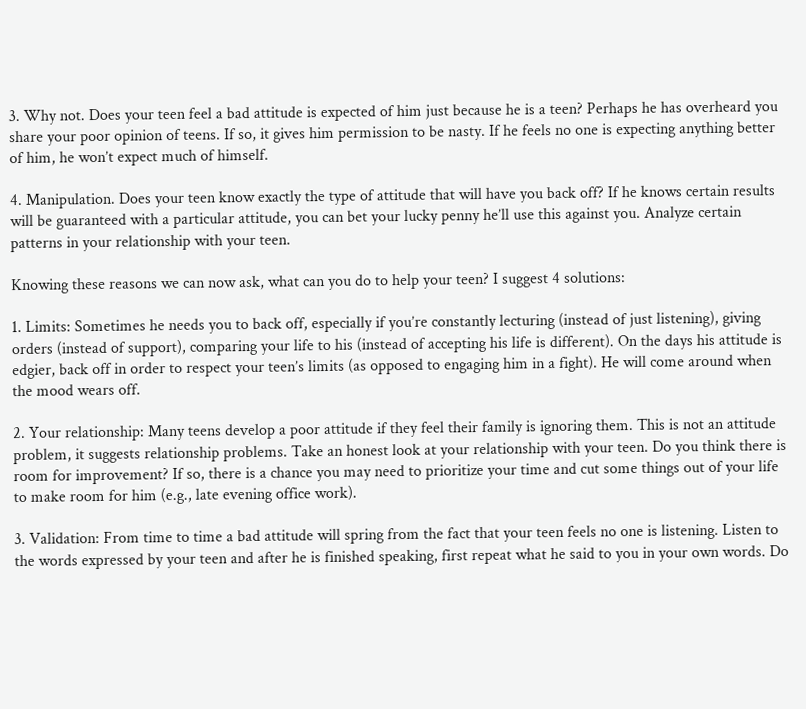3. Why not. Does your teen feel a bad attitude is expected of him just because he is a teen? Perhaps he has overheard you share your poor opinion of teens. If so, it gives him permission to be nasty. If he feels no one is expecting anything better of him, he won’t expect much of himself.

4. Manipulation. Does your teen know exactly the type of attitude that will have you back off? If he knows certain results will be guaranteed with a particular attitude, you can bet your lucky penny he’ll use this against you. Analyze certain patterns in your relationship with your teen.

Knowing these reasons we can now ask, what can you do to help your teen? I suggest 4 solutions:

1. Limits: Sometimes he needs you to back off, especially if you’re constantly lecturing (instead of just listening), giving orders (instead of support), comparing your life to his (instead of accepting his life is different). On the days his attitude is edgier, back off in order to respect your teen’s limits (as opposed to engaging him in a fight). He will come around when the mood wears off.

2. Your relationship: Many teens develop a poor attitude if they feel their family is ignoring them. This is not an attitude problem, it suggests relationship problems. Take an honest look at your relationship with your teen. Do you think there is room for improvement? If so, there is a chance you may need to prioritize your time and cut some things out of your life to make room for him (e.g., late evening office work).

3. Validation: From time to time a bad attitude will spring from the fact that your teen feels no one is listening. Listen to the words expressed by your teen and after he is finished speaking, first repeat what he said to you in your own words. Do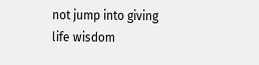not jump into giving life wisdom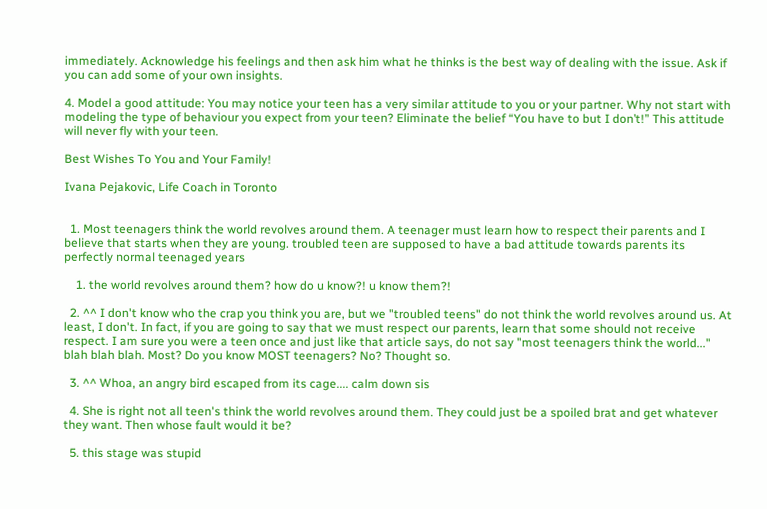immediately. Acknowledge his feelings and then ask him what he thinks is the best way of dealing with the issue. Ask if you can add some of your own insights.

4. Model a good attitude: You may notice your teen has a very similar attitude to you or your partner. Why not start with modeling the type of behaviour you expect from your teen? Eliminate the belief “You have to but I don’t!” This attitude will never fly with your teen.

Best Wishes To You and Your Family!

Ivana Pejakovic, Life Coach in Toronto


  1. Most teenagers think the world revolves around them. A teenager must learn how to respect their parents and I believe that starts when they are young. troubled teen are supposed to have a bad attitude towards parents its perfectly normal teenaged years

    1. the world revolves around them? how do u know?! u know them?!

  2. ^^ I don't know who the crap you think you are, but we "troubled teens" do not think the world revolves around us. At least, I don't. In fact, if you are going to say that we must respect our parents, learn that some should not receive respect. I am sure you were a teen once and just like that article says, do not say "most teenagers think the world..." blah blah blah. Most? Do you know MOST teenagers? No? Thought so.

  3. ^^ Whoa, an angry bird escaped from its cage.... calm down sis

  4. She is right not all teen's think the world revolves around them. They could just be a spoiled brat and get whatever they want. Then whose fault would it be?

  5. this stage was stupid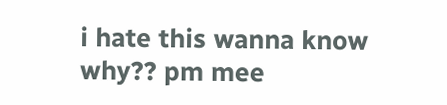i hate this wanna know why?? pm mee